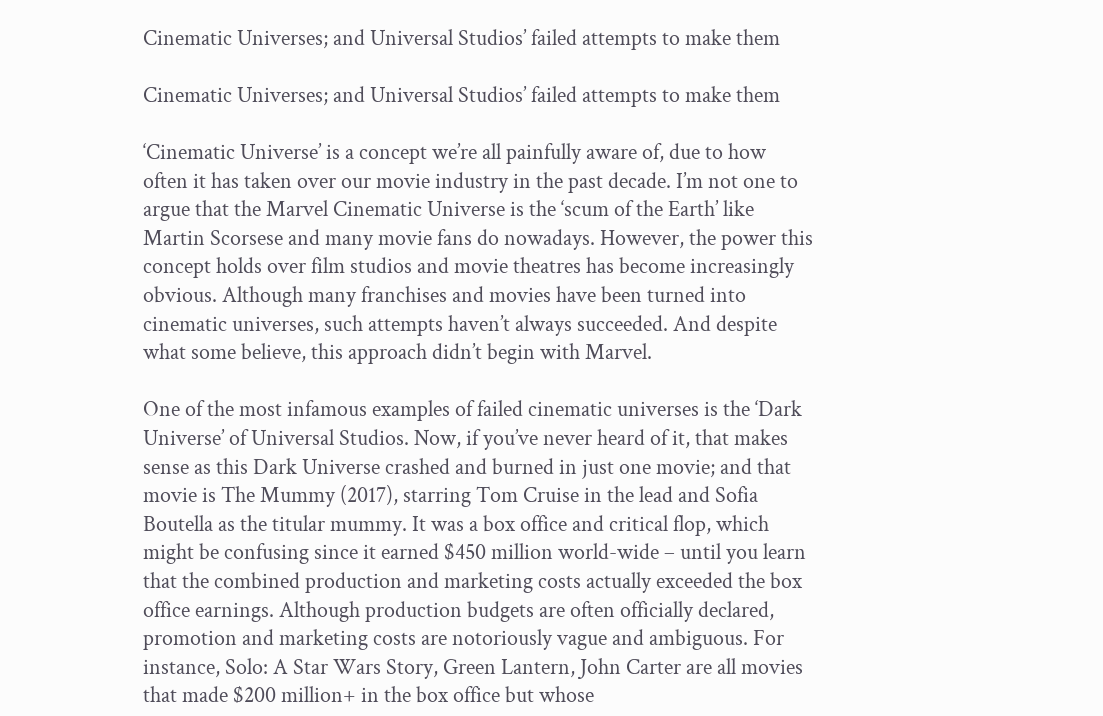Cinematic Universes; and Universal Studios’ failed attempts to make them

Cinematic Universes; and Universal Studios’ failed attempts to make them

‘Cinematic Universe’ is a concept we’re all painfully aware of, due to how often it has taken over our movie industry in the past decade. I’m not one to argue that the Marvel Cinematic Universe is the ‘scum of the Earth’ like Martin Scorsese and many movie fans do nowadays. However, the power this concept holds over film studios and movie theatres has become increasingly obvious. Although many franchises and movies have been turned into cinematic universes, such attempts haven’t always succeeded. And despite what some believe, this approach didn’t begin with Marvel.

One of the most infamous examples of failed cinematic universes is the ‘Dark Universe’ of Universal Studios. Now, if you’ve never heard of it, that makes sense as this Dark Universe crashed and burned in just one movie; and that movie is The Mummy (2017), starring Tom Cruise in the lead and Sofia Boutella as the titular mummy. It was a box office and critical flop, which might be confusing since it earned $450 million world-wide – until you learn that the combined production and marketing costs actually exceeded the box office earnings. Although production budgets are often officially declared, promotion and marketing costs are notoriously vague and ambiguous. For instance, Solo: A Star Wars Story, Green Lantern, John Carter are all movies that made $200 million+ in the box office but whose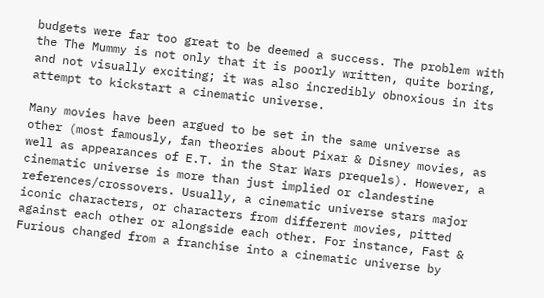budgets were far too great to be deemed a success. The problem with the The Mummy is not only that it is poorly written, quite boring, and not visually exciting; it was also incredibly obnoxious in its attempt to kickstart a cinematic universe.

Many movies have been argued to be set in the same universe as other (most famously, fan theories about Pixar & Disney movies, as well as appearances of E.T. in the Star Wars prequels). However, a cinematic universe is more than just implied or clandestine references/crossovers. Usually, a cinematic universe stars major iconic characters, or characters from different movies, pitted against each other or alongside each other. For instance, Fast & Furious changed from a franchise into a cinematic universe by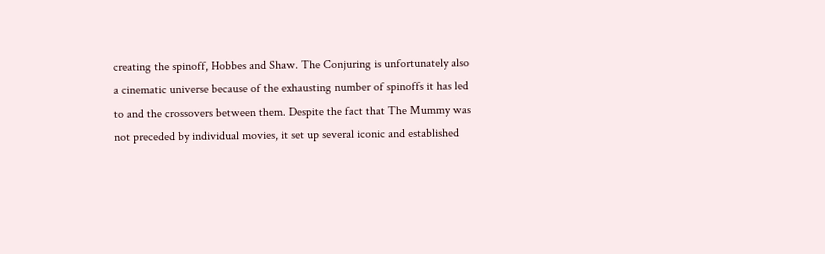creating the spinoff, Hobbes and Shaw. The Conjuring is unfortunately also a cinematic universe because of the exhausting number of spinoffs it has led to and the crossovers between them. Despite the fact that The Mummy was not preceded by individual movies, it set up several iconic and established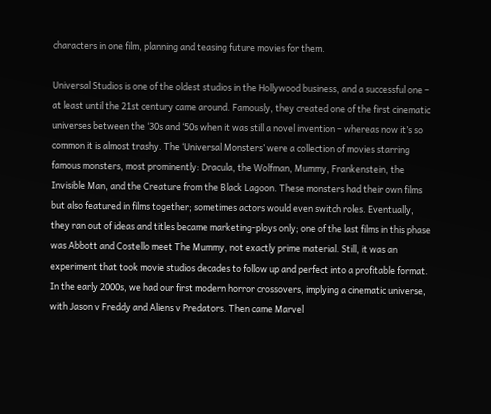characters in one film, planning and teasing future movies for them.

Universal Studios is one of the oldest studios in the Hollywood business, and a successful one – at least until the 21st century came around. Famously, they created one of the first cinematic universes between the ‘30s and ‘50s when it was still a novel invention – whereas now it’s so common it is almost trashy. The ‘Universal Monsters’ were a collection of movies starring famous monsters, most prominently: Dracula, the Wolfman, Mummy, Frankenstein, the Invisible Man, and the Creature from the Black Lagoon. These monsters had their own films but also featured in films together; sometimes actors would even switch roles. Eventually, they ran out of ideas and titles became marketing-ploys only; one of the last films in this phase was Abbott and Costello meet The Mummy, not exactly prime material. Still, it was an experiment that took movie studios decades to follow up and perfect into a profitable format. In the early 2000s, we had our first modern horror crossovers, implying a cinematic universe, with Jason v Freddy and Aliens v Predators. Then came Marvel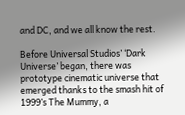and DC, and we all know the rest.

Before Universal Studios’ ‘Dark Universe’ began, there was prototype cinematic universe that emerged thanks to the smash hit of 1999’s The Mummy, a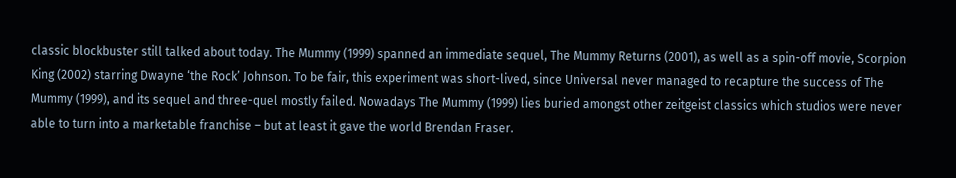classic blockbuster still talked about today. The Mummy (1999) spanned an immediate sequel, The Mummy Returns (2001), as well as a spin-off movie, Scorpion King (2002) starring Dwayne ‘the Rock’ Johnson. To be fair, this experiment was short-lived, since Universal never managed to recapture the success of The Mummy (1999), and its sequel and three-quel mostly failed. Nowadays The Mummy (1999) lies buried amongst other zeitgeist classics which studios were never able to turn into a marketable franchise – but at least it gave the world Brendan Fraser.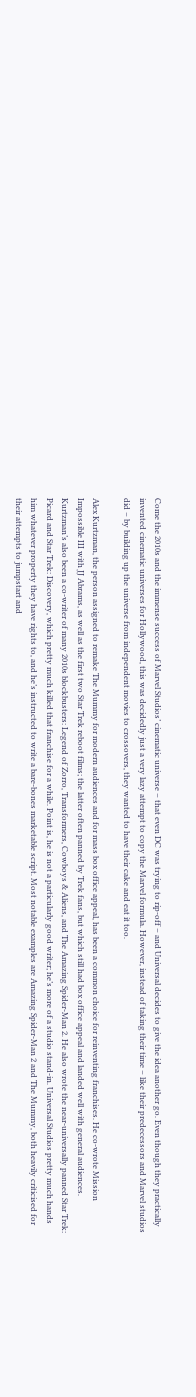Come the 2010s and the immense success of Marvel Studios’ cinematic universe – that even DC was trying to rip-off – and Universal decides to give the idea another go. Even though they practically invented cinematic universes for Hollywood, this was decidedly just a very lazy attempt to copy the Marvel formula. However, instead of taking their time – like their predecessors and Marvel studios did – by building up the universe from independent movies to crossovers, they wanted to have their cake and eat it too.

Alex Kurtzman, the person assigned to remake The Mummy for modern audiences and for mass box office appeal, has been a common choice for reinventing franchises. He co-wrote Mission Impossible III with JJ Abrams, as well as the first two Star Trek reboot films; the latter often panned by Trek fans, but which still had box office appeal and landed well with general audiences. Kurtzman’s also been a co-writer of many 2010s blockbusters: Legend of Zorro, Transformers, Cowboys & Aliens, and The Amazing Spider-Man 2. He also wrote the near-universally panned Star Trek: Picard and Star Trek: Discovery, which pretty much killed that franchise for a while. Point is, he is not a particularly good writer; he’s more of a studio stand-in. Universal Studios pretty much hands him whatever property they have rights to, and he’s instructed to write a bare-bones marketable script. Most notable examples are Amazing Spider-Man 2 and The Mummy, both heavily criticised for their attempts to jumpstart and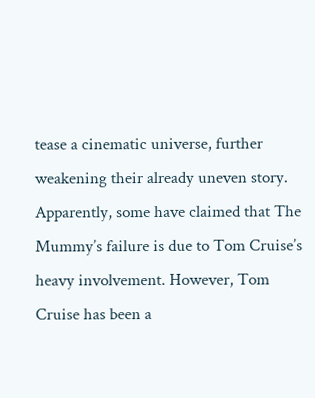tease a cinematic universe, further weakening their already uneven story. Apparently, some have claimed that The Mummy’s failure is due to Tom Cruise’s heavy involvement. However, Tom Cruise has been a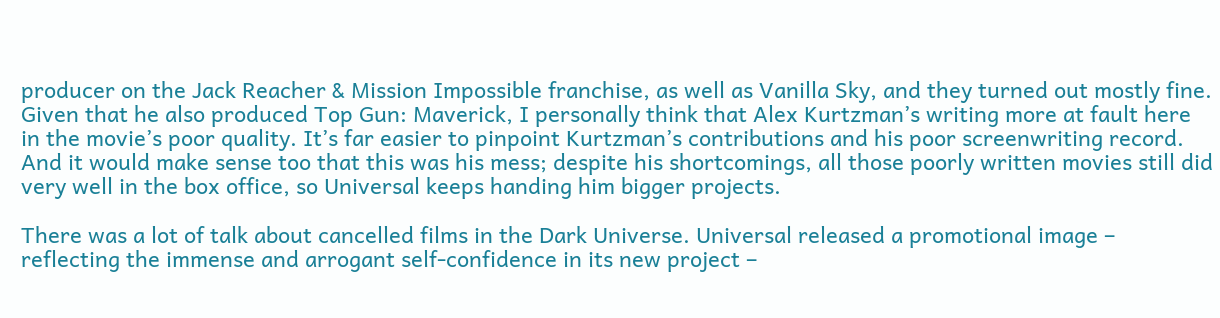producer on the Jack Reacher & Mission Impossible franchise, as well as Vanilla Sky, and they turned out mostly fine. Given that he also produced Top Gun: Maverick, I personally think that Alex Kurtzman’s writing more at fault here in the movie’s poor quality. It’s far easier to pinpoint Kurtzman’s contributions and his poor screenwriting record. And it would make sense too that this was his mess; despite his shortcomings, all those poorly written movies still did very well in the box office, so Universal keeps handing him bigger projects.

There was a lot of talk about cancelled films in the Dark Universe. Universal released a promotional image – reflecting the immense and arrogant self-confidence in its new project –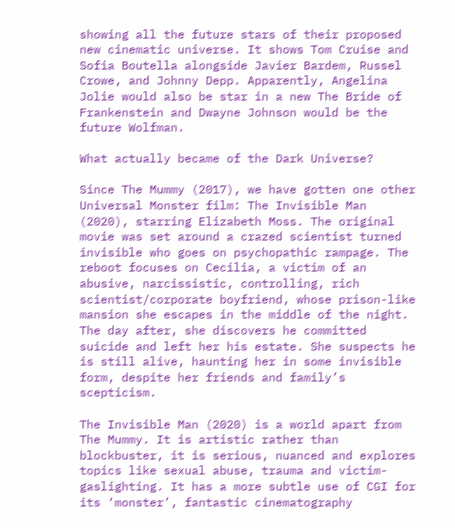showing all the future stars of their proposed new cinematic universe. It shows Tom Cruise and Sofia Boutella alongside Javier Bardem, Russel Crowe, and Johnny Depp. Apparently, Angelina Jolie would also be star in a new The Bride of Frankenstein and Dwayne Johnson would be the future Wolfman.

What actually became of the Dark Universe?

Since The Mummy (2017), we have gotten one other Universal Monster film: The Invisible Man (2020), starring Elizabeth Moss. The original movie was set around a crazed scientist turned invisible who goes on psychopathic rampage. The reboot focuses on Cecilia, a victim of an abusive, narcissistic, controlling, rich scientist/corporate boyfriend, whose prison-like mansion she escapes in the middle of the night. The day after, she discovers he committed suicide and left her his estate. She suspects he is still alive, haunting her in some invisible form, despite her friends and family’s scepticism.

The Invisible Man (2020) is a world apart from The Mummy. It is artistic rather than blockbuster, it is serious, nuanced and explores topics like sexual abuse, trauma and victim-gaslighting. It has a more subtle use of CGI for its ‘monster’, fantastic cinematography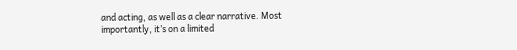and acting, as well as a clear narrative. Most importantly, it’s on a limited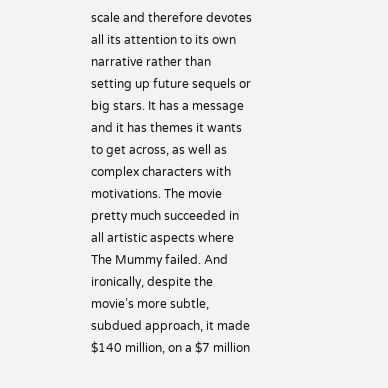scale and therefore devotes all its attention to its own narrative rather than setting up future sequels or big stars. It has a message and it has themes it wants to get across, as well as complex characters with motivations. The movie pretty much succeeded in all artistic aspects where The Mummy failed. And ironically, despite the movie’s more subtle, subdued approach, it made $140 million, on a $7 million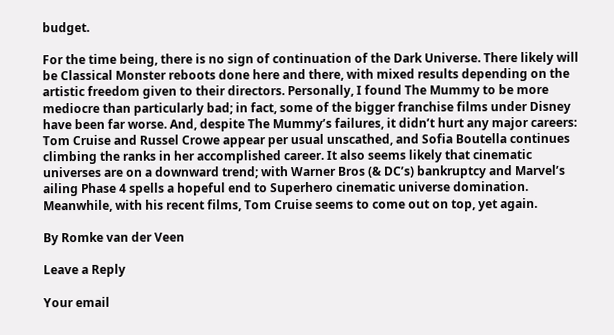budget.

For the time being, there is no sign of continuation of the Dark Universe. There likely will be Classical Monster reboots done here and there, with mixed results depending on the artistic freedom given to their directors. Personally, I found The Mummy to be more mediocre than particularly bad; in fact, some of the bigger franchise films under Disney have been far worse. And, despite The Mummy’s failures, it didn’t hurt any major careers: Tom Cruise and Russel Crowe appear per usual unscathed, and Sofia Boutella continues climbing the ranks in her accomplished career. It also seems likely that cinematic universes are on a downward trend; with Warner Bros (& DC’s) bankruptcy and Marvel’s ailing Phase 4 spells a hopeful end to Superhero cinematic universe domination. Meanwhile, with his recent films, Tom Cruise seems to come out on top, yet again.

By Romke van der Veen

Leave a Reply

Your email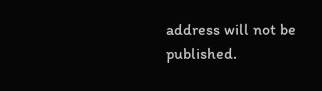address will not be published.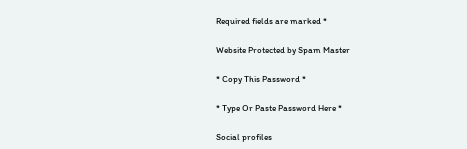Required fields are marked *

Website Protected by Spam Master

* Copy This Password *

* Type Or Paste Password Here *

Social profiles